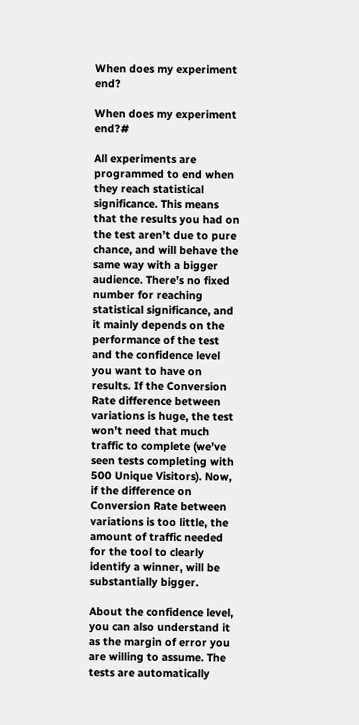When does my experiment end?

When does my experiment end?#

All experiments are programmed to end when they reach statistical significance. This means that the results you had on the test aren’t due to pure chance, and will behave the same way with a bigger audience. There’s no fixed number for reaching statistical significance, and it mainly depends on the performance of the test and the confidence level you want to have on results. If the Conversion Rate difference between variations is huge, the test won’t need that much traffic to complete (we’ve seen tests completing with 500 Unique Visitors). Now, if the difference on Conversion Rate between variations is too little, the amount of traffic needed for the tool to clearly identify a winner, will be substantially bigger.

About the confidence level, you can also understand it as the margin of error you are willing to assume. The tests are automatically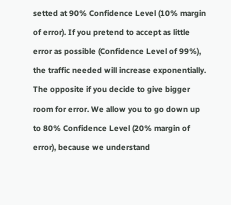setted at 90% Confidence Level (10% margin of error). If you pretend to accept as little error as possible (Confidence Level of 99%), the traffic needed will increase exponentially. The opposite if you decide to give bigger room for error. We allow you to go down up to 80% Confidence Level (20% margin of error), because we understand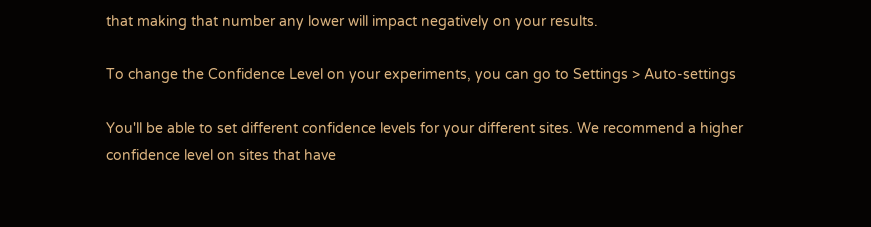that making that number any lower will impact negatively on your results.

To change the Confidence Level on your experiments, you can go to Settings > Auto-settings

You'll be able to set different confidence levels for your different sites. We recommend a higher confidence level on sites that have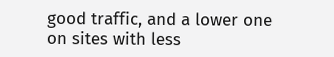good traffic, and a lower one on sites with less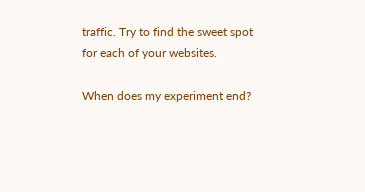traffic. Try to find the sweet spot for each of your websites.

When does my experiment end?